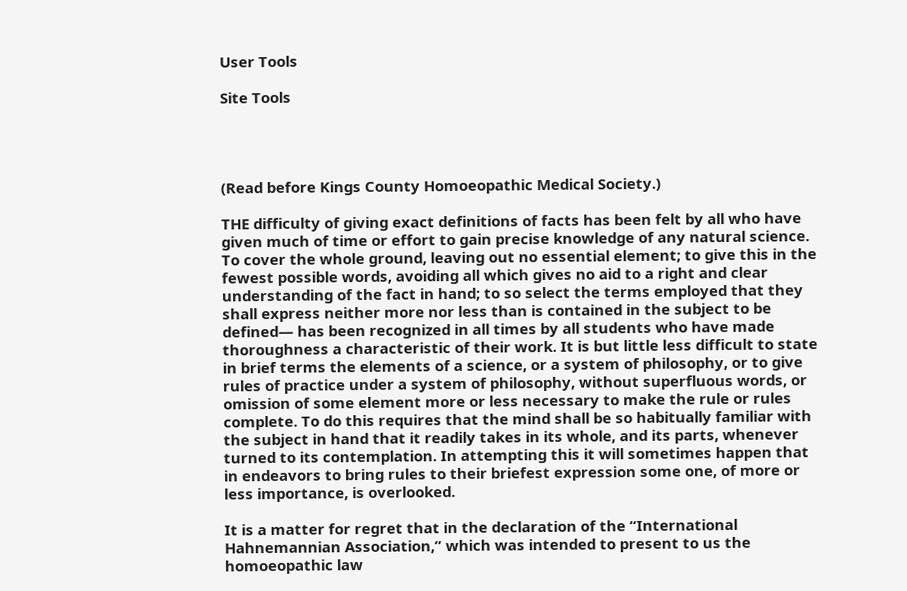User Tools

Site Tools




(Read before Kings County Homoeopathic Medical Society.)

THE difficulty of giving exact definitions of facts has been felt by all who have given much of time or effort to gain precise knowledge of any natural science. To cover the whole ground, leaving out no essential element; to give this in the fewest possible words, avoiding all which gives no aid to a right and clear understanding of the fact in hand; to so select the terms employed that they shall express neither more nor less than is contained in the subject to be defined— has been recognized in all times by all students who have made thoroughness a characteristic of their work. It is but little less difficult to state in brief terms the elements of a science, or a system of philosophy, or to give rules of practice under a system of philosophy, without superfluous words, or omission of some element more or less necessary to make the rule or rules complete. To do this requires that the mind shall be so habitually familiar with the subject in hand that it readily takes in its whole, and its parts, whenever turned to its contemplation. In attempting this it will sometimes happen that in endeavors to bring rules to their briefest expression some one, of more or less importance, is overlooked.

It is a matter for regret that in the declaration of the “International Hahnemannian Association,” which was intended to present to us the homoeopathic law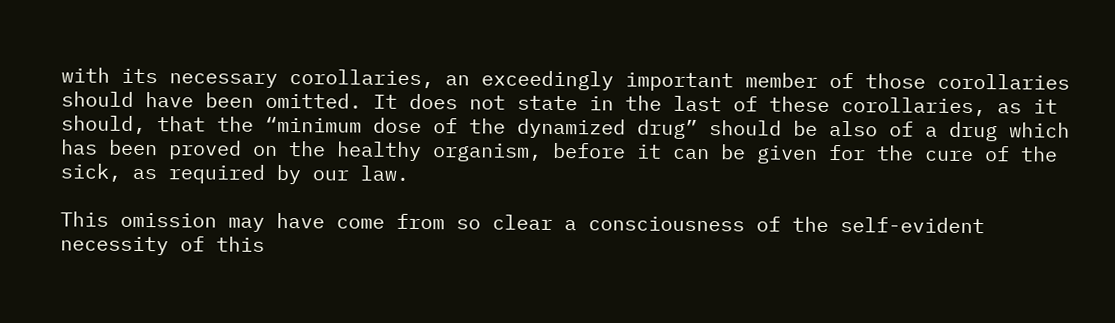with its necessary corollaries, an exceedingly important member of those corollaries should have been omitted. It does not state in the last of these corollaries, as it should, that the “minimum dose of the dynamized drug” should be also of a drug which has been proved on the healthy organism, before it can be given for the cure of the sick, as required by our law.

This omission may have come from so clear a consciousness of the self-evident necessity of this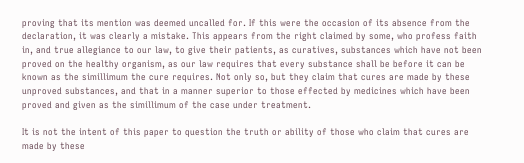proving that its mention was deemed uncalled for. If this were the occasion of its absence from the declaration, it was clearly a mistake. This appears from the right claimed by some, who profess faith in, and true allegiance to our law, to give their patients, as curatives, substances which have not been proved on the healthy organism, as our law requires that every substance shall be before it can be known as the simillimum the cure requires. Not only so, but they claim that cures are made by these unproved substances, and that in a manner superior to those effected by medicines which have been proved and given as the simillimum of the case under treatment.

It is not the intent of this paper to question the truth or ability of those who claim that cures are made by these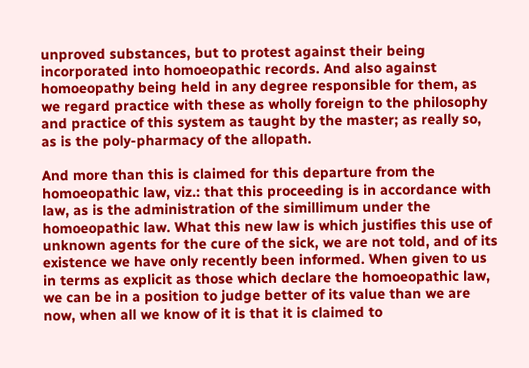unproved substances, but to protest against their being incorporated into homoeopathic records. And also against homoeopathy being held in any degree responsible for them, as we regard practice with these as wholly foreign to the philosophy and practice of this system as taught by the master; as really so, as is the poly-pharmacy of the allopath.

And more than this is claimed for this departure from the homoeopathic law, viz.: that this proceeding is in accordance with law, as is the administration of the simillimum under the homoeopathic law. What this new law is which justifies this use of unknown agents for the cure of the sick, we are not told, and of its existence we have only recently been informed. When given to us in terms as explicit as those which declare the homoeopathic law, we can be in a position to judge better of its value than we are now, when all we know of it is that it is claimed to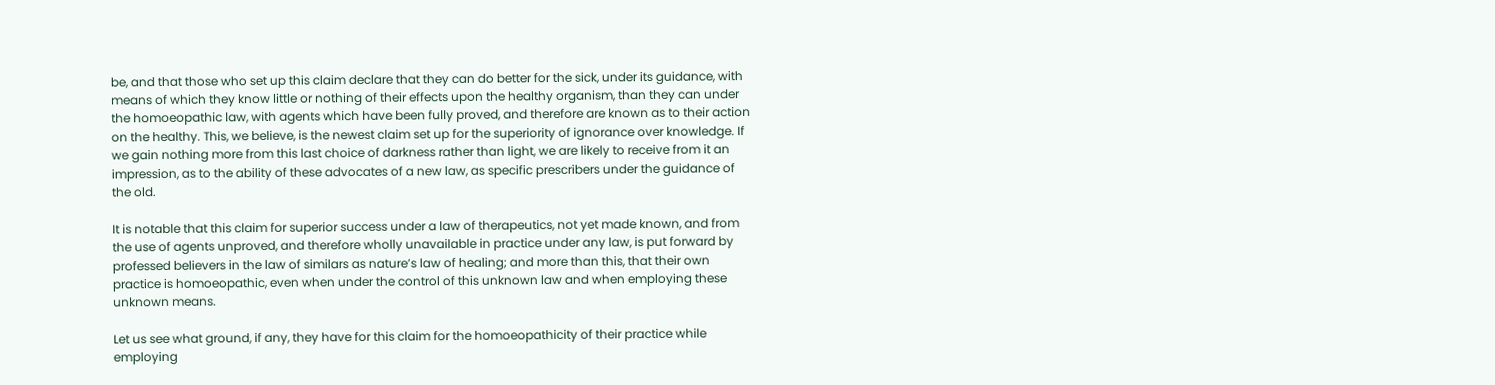be, and that those who set up this claim declare that they can do better for the sick, under its guidance, with means of which they know little or nothing of their effects upon the healthy organism, than they can under the homoeopathic law, with agents which have been fully proved, and therefore are known as to their action on the healthy. This, we believe, is the newest claim set up for the superiority of ignorance over knowledge. If we gain nothing more from this last choice of darkness rather than light, we are likely to receive from it an impression, as to the ability of these advocates of a new law, as specific prescribers under the guidance of the old.

It is notable that this claim for superior success under a law of therapeutics, not yet made known, and from the use of agents unproved, and therefore wholly unavailable in practice under any law, is put forward by professed believers in the law of similars as nature’s law of healing; and more than this, that their own practice is homoeopathic, even when under the control of this unknown law and when employing these unknown means.

Let us see what ground, if any, they have for this claim for the homoeopathicity of their practice while employing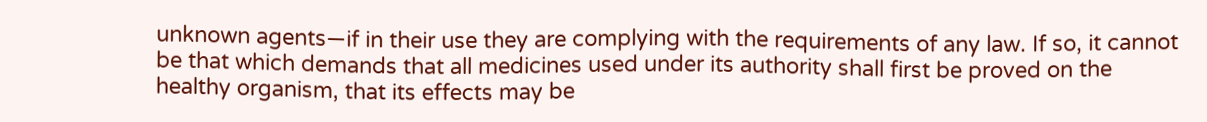unknown agents—if in their use they are complying with the requirements of any law. If so, it cannot be that which demands that all medicines used under its authority shall first be proved on the healthy organism, that its effects may be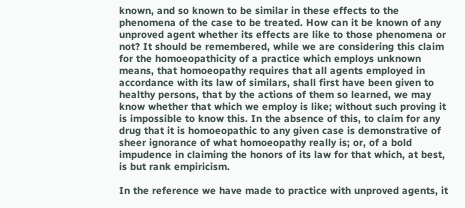known, and so known to be similar in these effects to the phenomena of the case to be treated. How can it be known of any unproved agent whether its effects are like to those phenomena or not? It should be remembered, while we are considering this claim for the homoeopathicity of a practice which employs unknown means, that homoeopathy requires that all agents employed in accordance with its law of similars, shall first have been given to healthy persons, that by the actions of them so learned, we may know whether that which we employ is like; without such proving it is impossible to know this. In the absence of this, to claim for any drug that it is homoeopathic to any given case is demonstrative of sheer ignorance of what homoeopathy really is; or, of a bold impudence in claiming the honors of its law for that which, at best, is but rank empiricism.

In the reference we have made to practice with unproved agents, it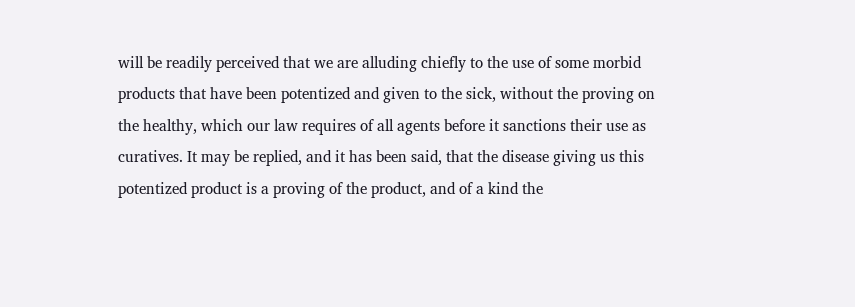will be readily perceived that we are alluding chiefly to the use of some morbid products that have been potentized and given to the sick, without the proving on the healthy, which our law requires of all agents before it sanctions their use as curatives. It may be replied, and it has been said, that the disease giving us this potentized product is a proving of the product, and of a kind the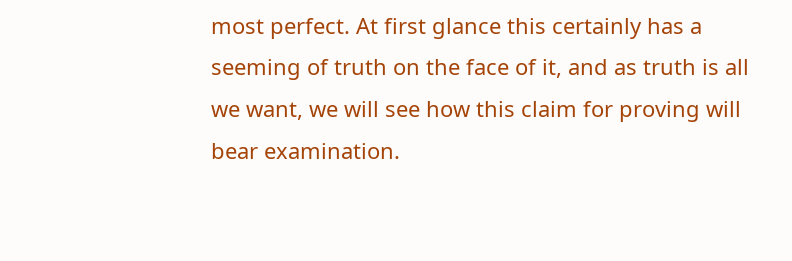most perfect. At first glance this certainly has a seeming of truth on the face of it, and as truth is all we want, we will see how this claim for proving will bear examination.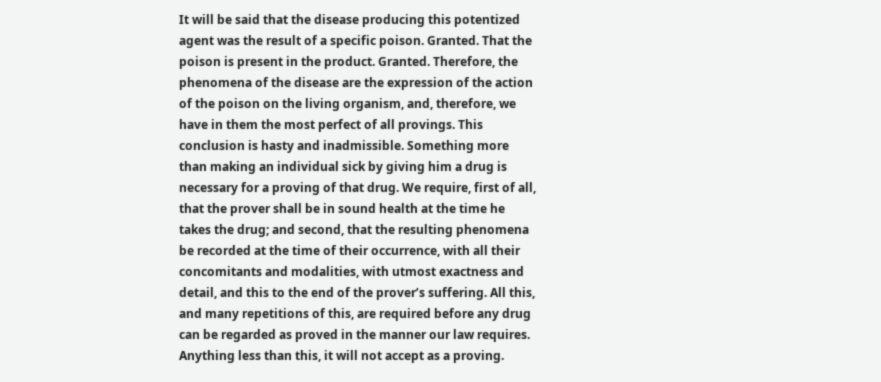It will be said that the disease producing this potentized agent was the result of a specific poison. Granted. That the poison is present in the product. Granted. Therefore, the phenomena of the disease are the expression of the action of the poison on the living organism, and, therefore, we have in them the most perfect of all provings. This conclusion is hasty and inadmissible. Something more than making an individual sick by giving him a drug is necessary for a proving of that drug. We require, first of all, that the prover shall be in sound health at the time he takes the drug; and second, that the resulting phenomena be recorded at the time of their occurrence, with all their concomitants and modalities, with utmost exactness and detail, and this to the end of the prover’s suffering. All this, and many repetitions of this, are required before any drug can be regarded as proved in the manner our law requires. Anything less than this, it will not accept as a proving.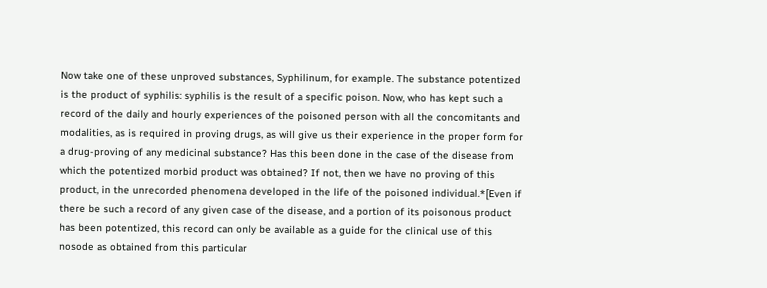Now take one of these unproved substances, Syphilinum, for example. The substance potentized is the product of syphilis: syphilis is the result of a specific poison. Now, who has kept such a record of the daily and hourly experiences of the poisoned person with all the concomitants and modalities, as is required in proving drugs, as will give us their experience in the proper form for a drug-proving of any medicinal substance? Has this been done in the case of the disease from which the potentized morbid product was obtained? If not, then we have no proving of this product, in the unrecorded phenomena developed in the life of the poisoned individual.*[Even if there be such a record of any given case of the disease, and a portion of its poisonous product has been potentized, this record can only be available as a guide for the clinical use of this nosode as obtained from this particular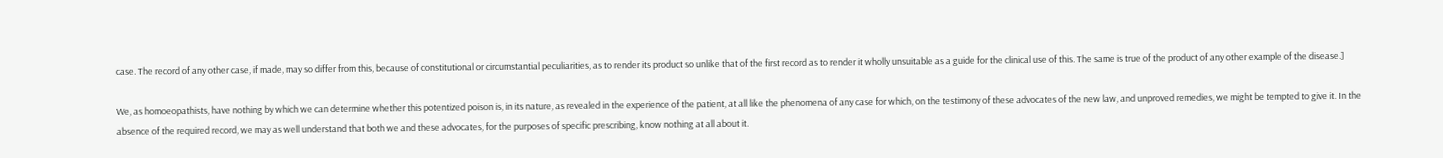case. The record of any other case, if made, may so differ from this, because of constitutional or circumstantial peculiarities, as to render its product so unlike that of the first record as to render it wholly unsuitable as a guide for the clinical use of this. The same is true of the product of any other example of the disease.]

We, as homoeopathists, have nothing by which we can determine whether this potentized poison is, in its nature, as revealed in the experience of the patient, at all like the phenomena of any case for which, on the testimony of these advocates of the new law, and unproved remedies, we might be tempted to give it. In the absence of the required record, we may as well understand that both we and these advocates, for the purposes of specific prescribing, know nothing at all about it.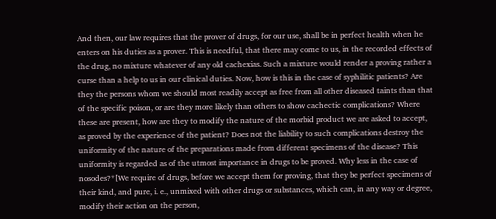And then, our law requires that the prover of drugs, for our use, shall be in perfect health when he enters on his duties as a prover. This is needful, that there may come to us, in the recorded effects of the drug, no mixture whatever of any old cachexias. Such a mixture would render a proving rather a curse than a help to us in our clinical duties. Now, how is this in the case of syphilitic patients? Are they the persons whom we should most readily accept as free from all other diseased taints than that of the specific poison, or are they more likely than others to show cachectic complications? Where these are present, how are they to modify the nature of the morbid product we are asked to accept, as proved by the experience of the patient? Does not the liability to such complications destroy the uniformity of the nature of the preparations made from different specimens of the disease? This uniformity is regarded as of the utmost importance in drugs to be proved. Why less in the case of nosodes?*[We require of drugs, before we accept them for proving, that they be perfect specimens of their kind, and pure, i. e., unmixed with other drugs or substances, which can, in any way or degree, modify their action on the person,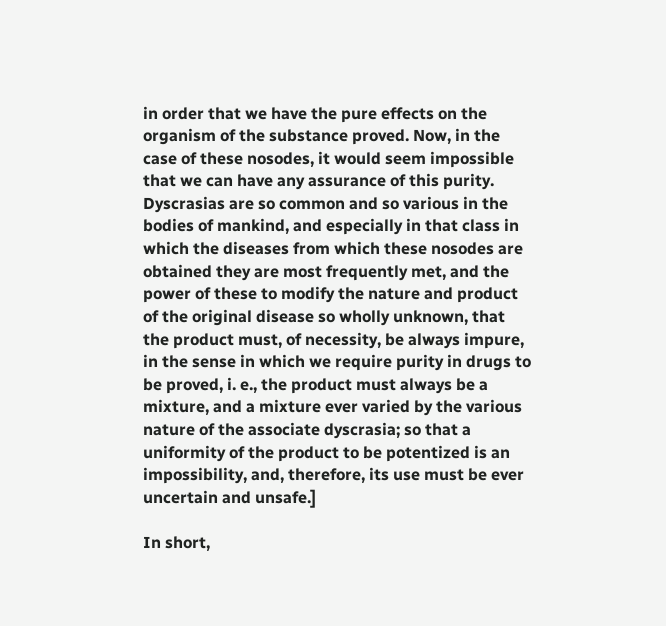in order that we have the pure effects on the organism of the substance proved. Now, in the case of these nosodes, it would seem impossible that we can have any assurance of this purity. Dyscrasias are so common and so various in the bodies of mankind, and especially in that class in which the diseases from which these nosodes are obtained they are most frequently met, and the power of these to modify the nature and product of the original disease so wholly unknown, that the product must, of necessity, be always impure, in the sense in which we require purity in drugs to be proved, i. e., the product must always be a mixture, and a mixture ever varied by the various nature of the associate dyscrasia; so that a uniformity of the product to be potentized is an impossibility, and, therefore, its use must be ever uncertain and unsafe.]

In short,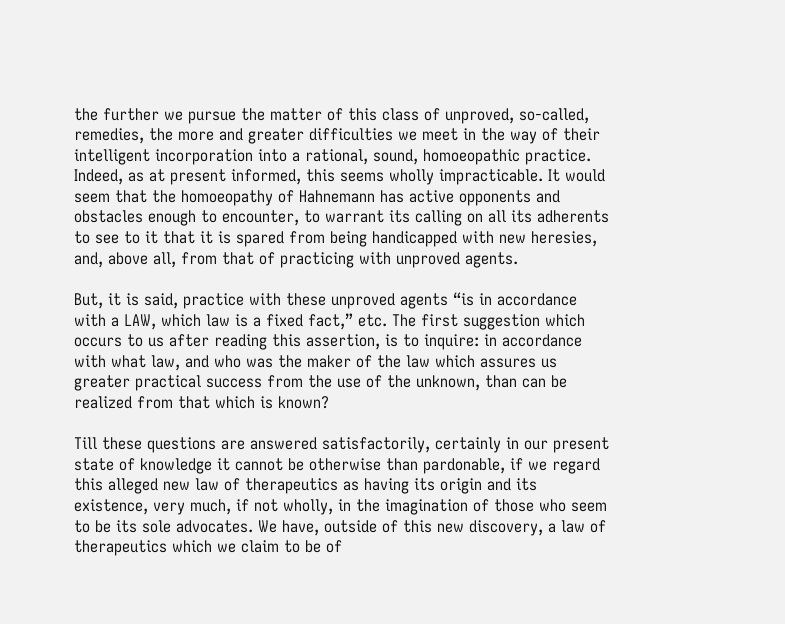the further we pursue the matter of this class of unproved, so-called, remedies, the more and greater difficulties we meet in the way of their intelligent incorporation into a rational, sound, homoeopathic practice. Indeed, as at present informed, this seems wholly impracticable. It would seem that the homoeopathy of Hahnemann has active opponents and obstacles enough to encounter, to warrant its calling on all its adherents to see to it that it is spared from being handicapped with new heresies, and, above all, from that of practicing with unproved agents.

But, it is said, practice with these unproved agents “is in accordance with a LAW, which law is a fixed fact,” etc. The first suggestion which occurs to us after reading this assertion, is to inquire: in accordance with what law, and who was the maker of the law which assures us greater practical success from the use of the unknown, than can be realized from that which is known?

Till these questions are answered satisfactorily, certainly in our present state of knowledge it cannot be otherwise than pardonable, if we regard this alleged new law of therapeutics as having its origin and its existence, very much, if not wholly, in the imagination of those who seem to be its sole advocates. We have, outside of this new discovery, a law of therapeutics which we claim to be of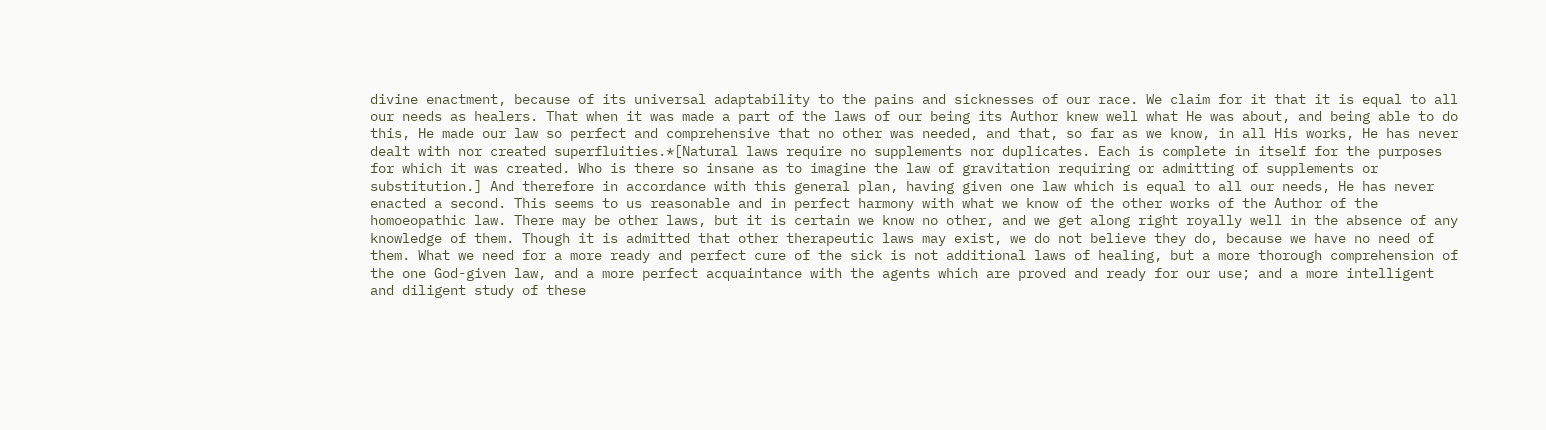divine enactment, because of its universal adaptability to the pains and sicknesses of our race. We claim for it that it is equal to all our needs as healers. That when it was made a part of the laws of our being its Author knew well what He was about, and being able to do this, He made our law so perfect and comprehensive that no other was needed, and that, so far as we know, in all His works, He has never dealt with nor created superfluities.*[Natural laws require no supplements nor duplicates. Each is complete in itself for the purposes for which it was created. Who is there so insane as to imagine the law of gravitation requiring or admitting of supplements or substitution.] And therefore in accordance with this general plan, having given one law which is equal to all our needs, He has never enacted a second. This seems to us reasonable and in perfect harmony with what we know of the other works of the Author of the homoeopathic law. There may be other laws, but it is certain we know no other, and we get along right royally well in the absence of any knowledge of them. Though it is admitted that other therapeutic laws may exist, we do not believe they do, because we have no need of them. What we need for a more ready and perfect cure of the sick is not additional laws of healing, but a more thorough comprehension of the one God-given law, and a more perfect acquaintance with the agents which are proved and ready for our use; and a more intelligent and diligent study of these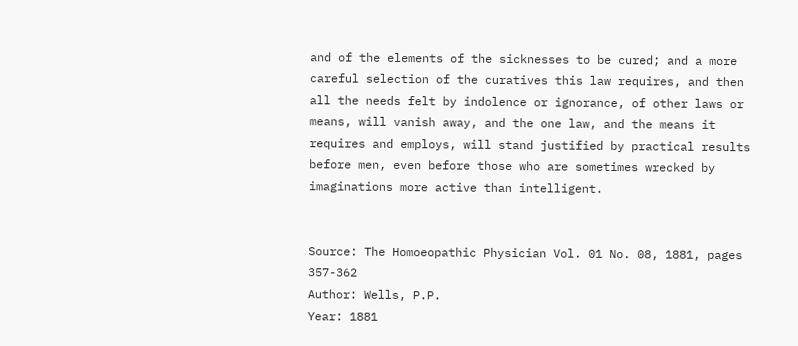and of the elements of the sicknesses to be cured; and a more careful selection of the curatives this law requires, and then all the needs felt by indolence or ignorance, of other laws or means, will vanish away, and the one law, and the means it requires and employs, will stand justified by practical results before men, even before those who are sometimes wrecked by imaginations more active than intelligent.


Source: The Homoeopathic Physician Vol. 01 No. 08, 1881, pages 357-362
Author: Wells, P.P.
Year: 1881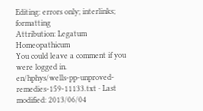Editing: errors only; interlinks; formatting
Attribution: Legatum Homeopathicum
You could leave a comment if you were logged in.
en/hphys/wells-pp-unproved-remedies-159-11133.txt · Last modified: 2013/06/04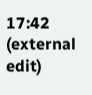17:42 (external edit)